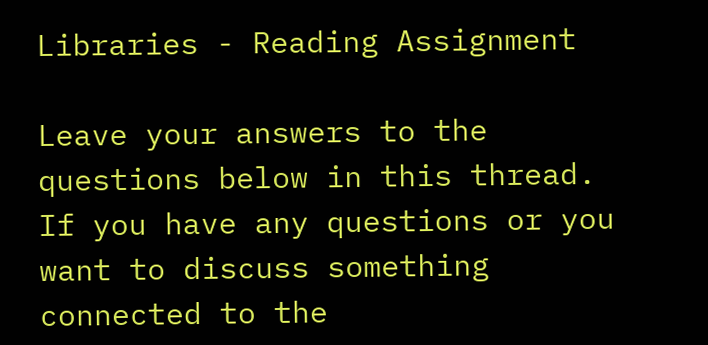Libraries - Reading Assignment

Leave your answers to the questions below in this thread. If you have any questions or you want to discuss something connected to the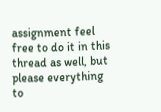assignment feel free to do it in this thread as well, but please everything to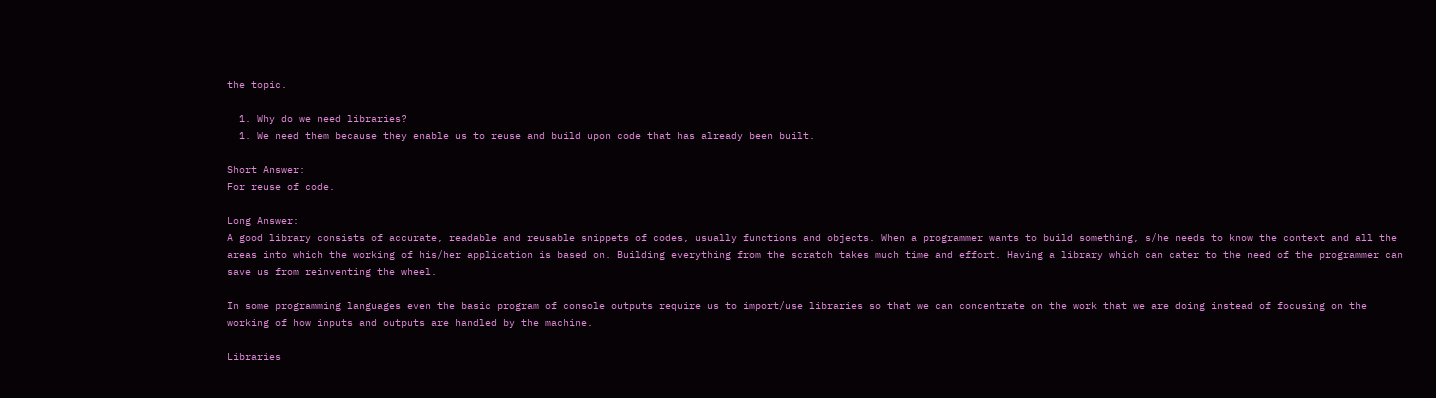the topic.

  1. Why do we need libraries?
  1. We need them because they enable us to reuse and build upon code that has already been built.

Short Answer:
For reuse of code.

Long Answer:
A good library consists of accurate, readable and reusable snippets of codes, usually functions and objects. When a programmer wants to build something, s/he needs to know the context and all the areas into which the working of his/her application is based on. Building everything from the scratch takes much time and effort. Having a library which can cater to the need of the programmer can save us from reinventing the wheel.

In some programming languages even the basic program of console outputs require us to import/use libraries so that we can concentrate on the work that we are doing instead of focusing on the working of how inputs and outputs are handled by the machine.

Libraries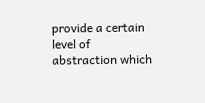provide a certain level of abstraction which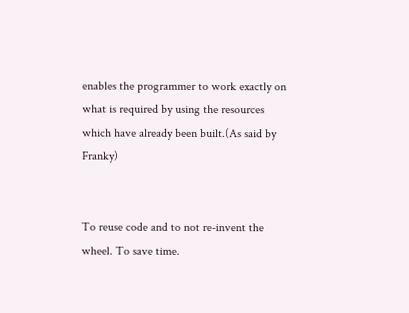enables the programmer to work exactly on what is required by using the resources which have already been built.(As said by Franky)


To reuse code and to not re-invent the wheel. To save time.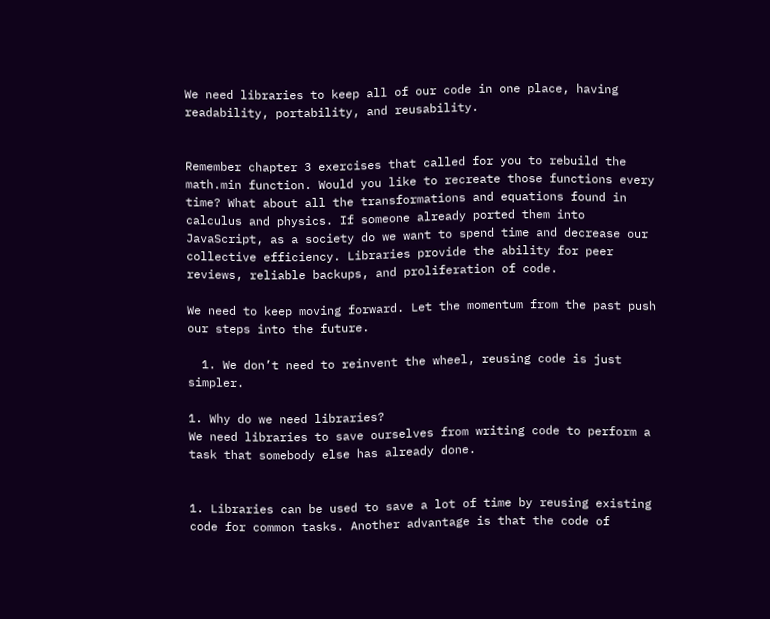We need libraries to keep all of our code in one place, having readability, portability, and reusability.


Remember chapter 3 exercises that called for you to rebuild the math.min function. Would you like to recreate those functions every time? What about all the transformations and equations found in calculus and physics. If someone already ported them into JavaScript, as a society do we want to spend time and decrease our collective efficiency. Libraries provide the ability for peer reviews, reliable backups, and proliferation of code.

We need to keep moving forward. Let the momentum from the past push our steps into the future.

  1. We don’t need to reinvent the wheel, reusing code is just simpler.

1. Why do we need libraries?
We need libraries to save ourselves from writing code to perform a task that somebody else has already done.


1. Libraries can be used to save a lot of time by reusing existing code for common tasks. Another advantage is that the code of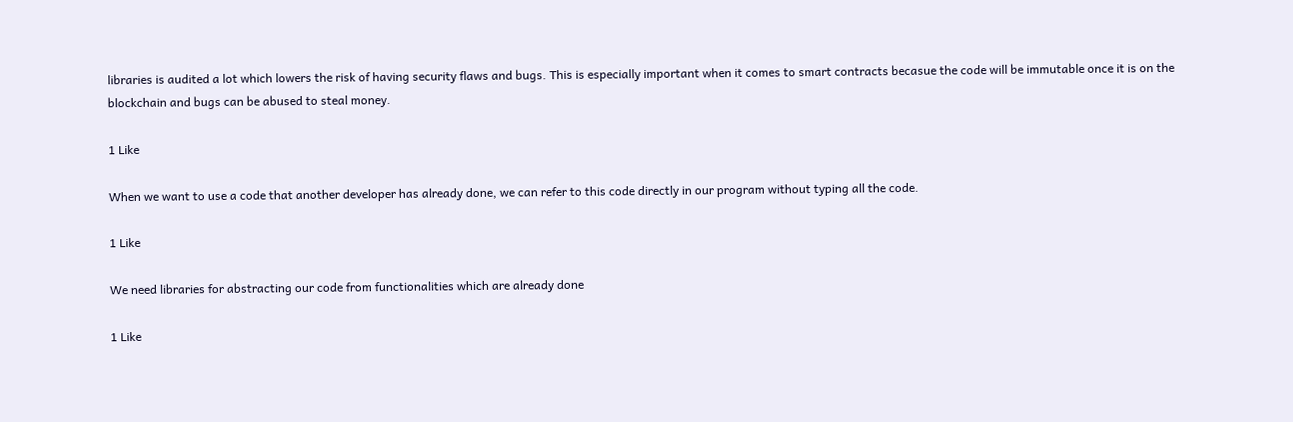libraries is audited a lot which lowers the risk of having security flaws and bugs. This is especially important when it comes to smart contracts becasue the code will be immutable once it is on the blockchain and bugs can be abused to steal money.

1 Like

When we want to use a code that another developer has already done, we can refer to this code directly in our program without typing all the code.

1 Like

We need libraries for abstracting our code from functionalities which are already done

1 Like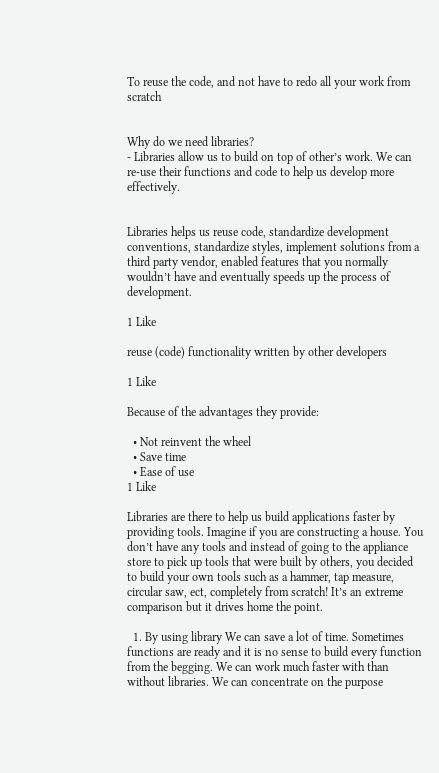To reuse the code, and not have to redo all your work from scratch


Why do we need libraries?
- Libraries allow us to build on top of other’s work. We can re-use their functions and code to help us develop more effectively.


Libraries helps us reuse code, standardize development conventions, standardize styles, implement solutions from a third party vendor, enabled features that you normally wouldn’t have and eventually speeds up the process of development.

1 Like

reuse (code) functionality written by other developers

1 Like

Because of the advantages they provide:

  • Not reinvent the wheel
  • Save time
  • Ease of use
1 Like

Libraries are there to help us build applications faster by providing tools. Imagine if you are constructing a house. You don’t have any tools and instead of going to the appliance store to pick up tools that were built by others, you decided to build your own tools such as a hammer, tap measure, circular saw, ect, completely from scratch! It’s an extreme comparison but it drives home the point.

  1. By using library We can save a lot of time. Sometimes functions are ready and it is no sense to build every function from the begging. We can work much faster with than without libraries. We can concentrate on the purpose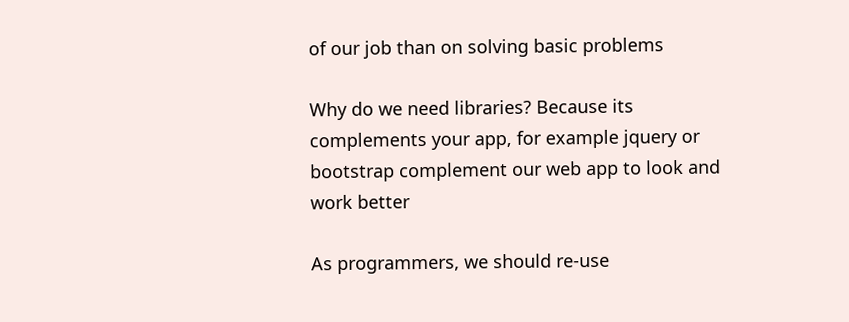of our job than on solving basic problems

Why do we need libraries? Because its complements your app, for example jquery or bootstrap complement our web app to look and work better

As programmers, we should re-use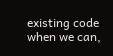existing code when we can,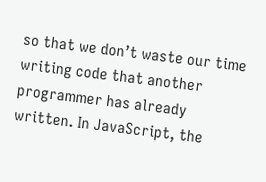so that we don’t waste our time writing code that another programmer has already written. In JavaScript, the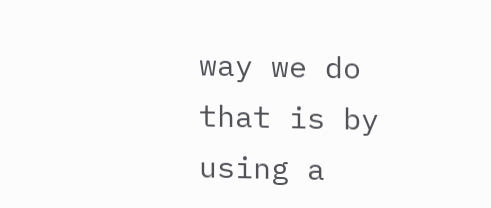way we do that is by using a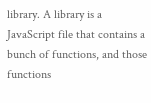library. A library is a JavaScript file that contains a bunch of functions, and those functions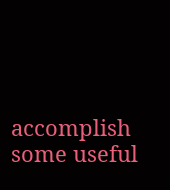accomplish some useful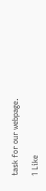task for our webpage.

1 Like